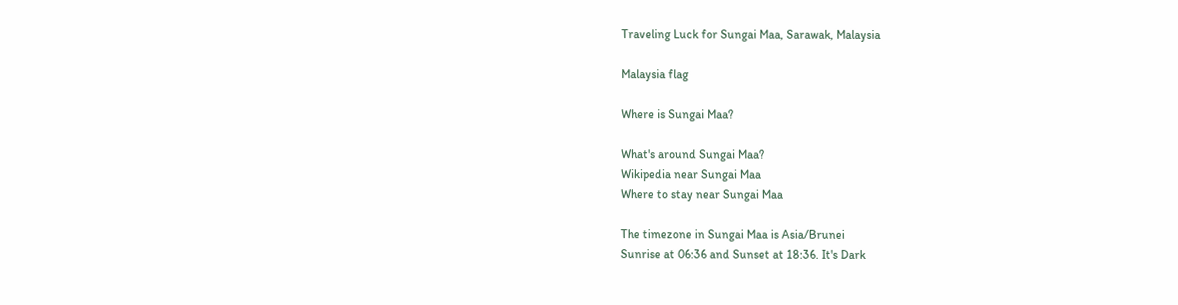Traveling Luck for Sungai Maa, Sarawak, Malaysia

Malaysia flag

Where is Sungai Maa?

What's around Sungai Maa?
Wikipedia near Sungai Maa
Where to stay near Sungai Maa

The timezone in Sungai Maa is Asia/Brunei
Sunrise at 06:36 and Sunset at 18:36. It's Dark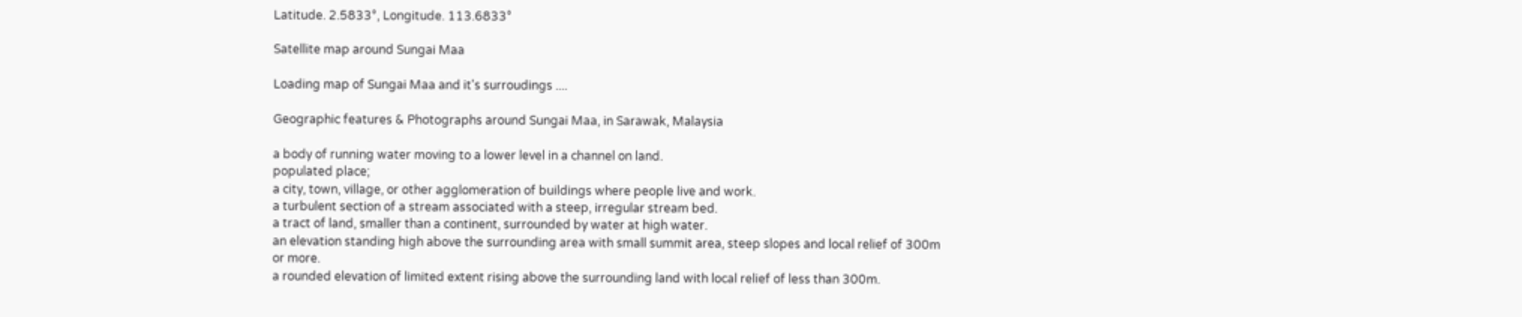Latitude. 2.5833°, Longitude. 113.6833°

Satellite map around Sungai Maa

Loading map of Sungai Maa and it's surroudings ....

Geographic features & Photographs around Sungai Maa, in Sarawak, Malaysia

a body of running water moving to a lower level in a channel on land.
populated place;
a city, town, village, or other agglomeration of buildings where people live and work.
a turbulent section of a stream associated with a steep, irregular stream bed.
a tract of land, smaller than a continent, surrounded by water at high water.
an elevation standing high above the surrounding area with small summit area, steep slopes and local relief of 300m or more.
a rounded elevation of limited extent rising above the surrounding land with local relief of less than 300m.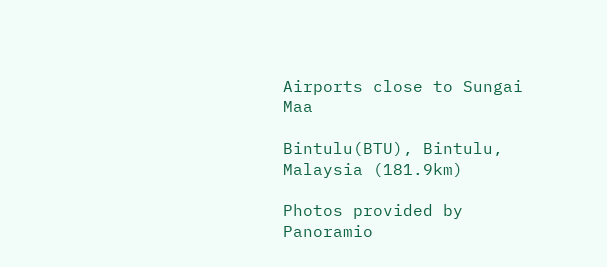Airports close to Sungai Maa

Bintulu(BTU), Bintulu, Malaysia (181.9km)

Photos provided by Panoramio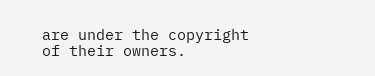are under the copyright of their owners.